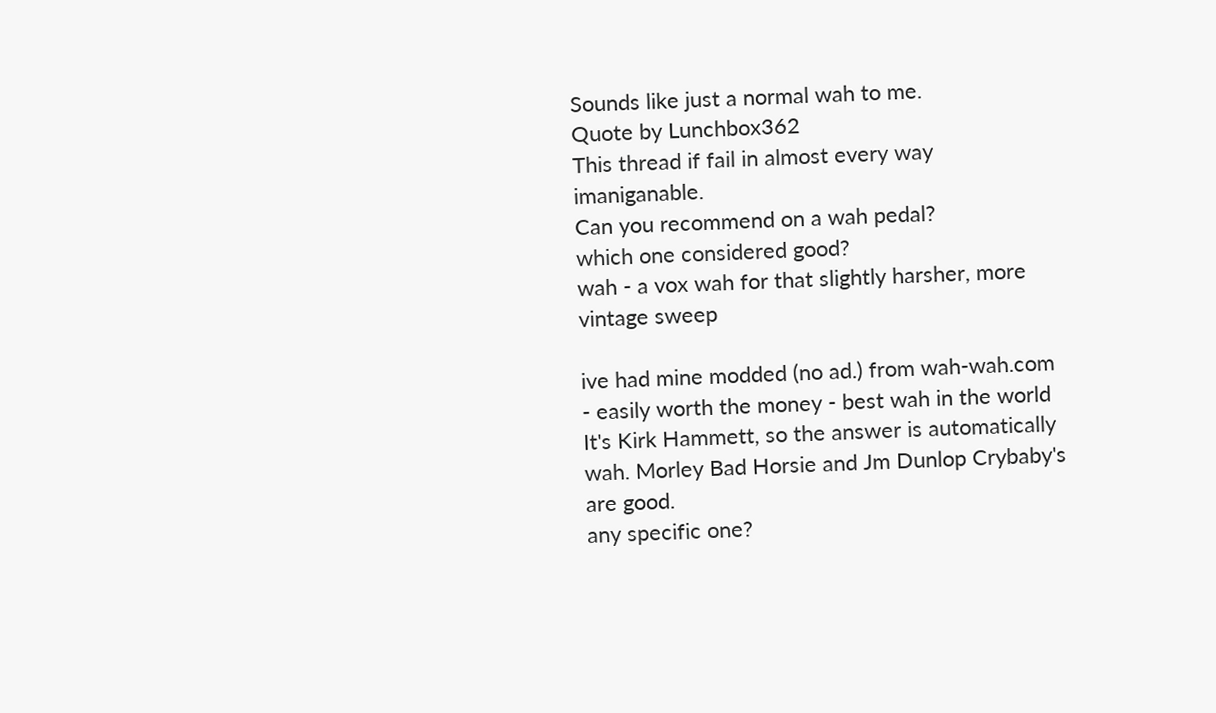Sounds like just a normal wah to me.
Quote by Lunchbox362
This thread if fail in almost every way imaniganable.
Can you recommend on a wah pedal?
which one considered good?
wah - a vox wah for that slightly harsher, more vintage sweep

ive had mine modded (no ad.) from wah-wah.com - easily worth the money - best wah in the world
It's Kirk Hammett, so the answer is automatically wah. Morley Bad Horsie and Jm Dunlop Crybaby's are good.
any specific one?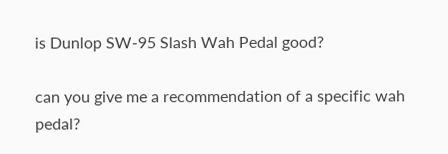is Dunlop SW-95 Slash Wah Pedal good?

can you give me a recommendation of a specific wah pedal?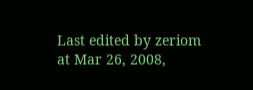Last edited by zeriom at Mar 26, 2008,